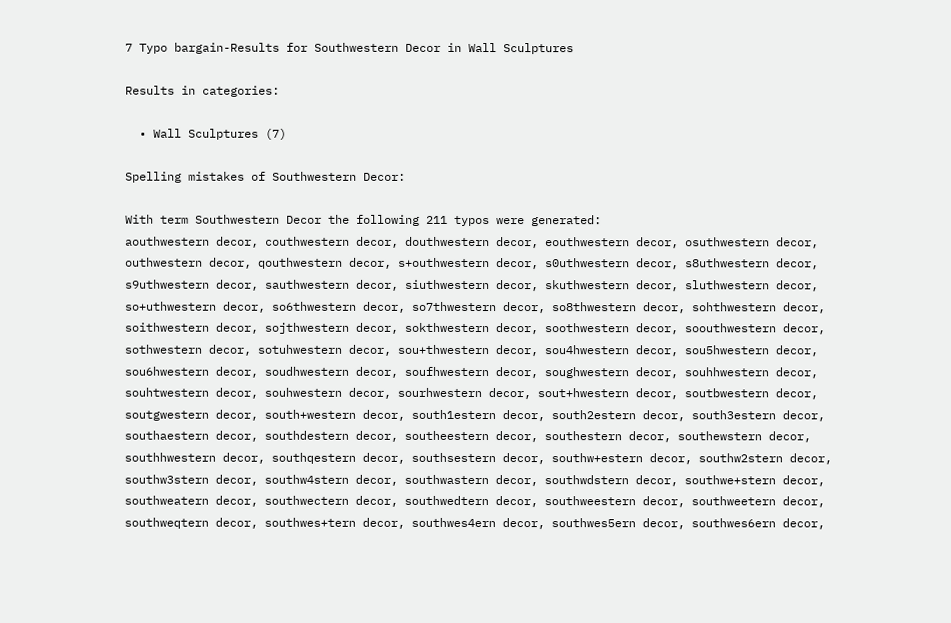7 Typo bargain-Results for Southwestern Decor in Wall Sculptures

Results in categories:

  • Wall Sculptures (7)

Spelling mistakes of Southwestern Decor:

With term Southwestern Decor the following 211 typos were generated:
aouthwestern decor, couthwestern decor, douthwestern decor, eouthwestern decor, osuthwestern decor, outhwestern decor, qouthwestern decor, s+outhwestern decor, s0uthwestern decor, s8uthwestern decor, s9uthwestern decor, sauthwestern decor, siuthwestern decor, skuthwestern decor, sluthwestern decor, so+uthwestern decor, so6thwestern decor, so7thwestern decor, so8thwestern decor, sohthwestern decor, soithwestern decor, sojthwestern decor, sokthwestern decor, soothwestern decor, soouthwestern decor, sothwestern decor, sotuhwestern decor, sou+thwestern decor, sou4hwestern decor, sou5hwestern decor, sou6hwestern decor, soudhwestern decor, soufhwestern decor, soughwestern decor, souhhwestern decor, souhtwestern decor, souhwestern decor, sourhwestern decor, sout+hwestern decor, soutbwestern decor, soutgwestern decor, south+western decor, south1estern decor, south2estern decor, south3estern decor, southaestern decor, southdestern decor, southeestern decor, southestern decor, southewstern decor, southhwestern decor, southqestern decor, southsestern decor, southw+estern decor, southw2stern decor, southw3stern decor, southw4stern decor, southwastern decor, southwdstern decor, southwe+stern decor, southweatern decor, southwectern decor, southwedtern decor, southweestern decor, southweetern decor, southweqtern decor, southwes+tern decor, southwes4ern decor, southwes5ern decor, southwes6ern decor,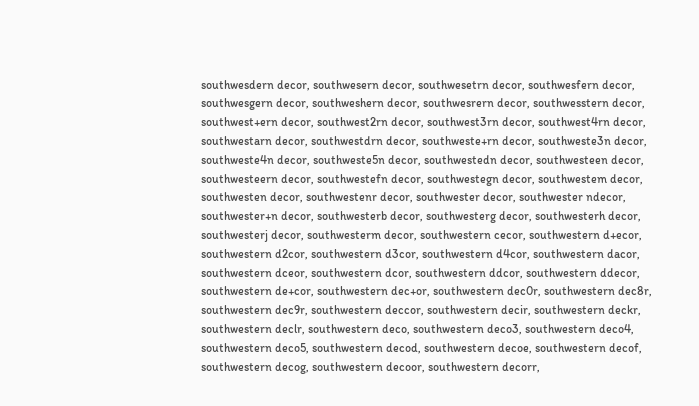southwesdern decor, southwesern decor, southwesetrn decor, southwesfern decor, southwesgern decor, southweshern decor, southwesrern decor, southwesstern decor, southwest+ern decor, southwest2rn decor, southwest3rn decor, southwest4rn decor, southwestarn decor, southwestdrn decor, southweste+rn decor, southweste3n decor, southweste4n decor, southweste5n decor, southwestedn decor, southwesteen decor, southwesteern decor, southwestefn decor, southwestegn decor, southwestem decor, southwesten decor, southwestenr decor, southwester decor, southwester ndecor, southwester+n decor, southwesterb decor, southwesterg decor, southwesterh decor, southwesterj decor, southwesterm decor, southwestern cecor, southwestern d+ecor, southwestern d2cor, southwestern d3cor, southwestern d4cor, southwestern dacor, southwestern dceor, southwestern dcor, southwestern ddcor, southwestern ddecor, southwestern de+cor, southwestern dec+or, southwestern dec0r, southwestern dec8r, southwestern dec9r, southwestern deccor, southwestern decir, southwestern deckr, southwestern declr, southwestern deco, southwestern deco3, southwestern deco4, southwestern deco5, southwestern decod, southwestern decoe, southwestern decof, southwestern decog, southwestern decoor, southwestern decorr,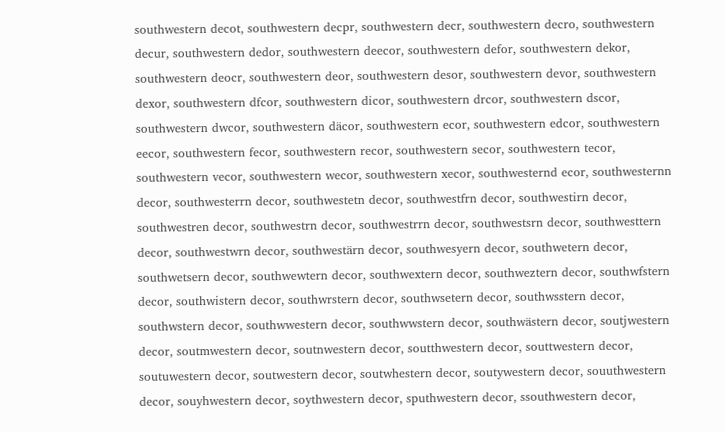southwestern decot, southwestern decpr, southwestern decr, southwestern decro, southwestern decur, southwestern dedor, southwestern deecor, southwestern defor, southwestern dekor, southwestern deocr, southwestern deor, southwestern desor, southwestern devor, southwestern dexor, southwestern dfcor, southwestern dicor, southwestern drcor, southwestern dscor, southwestern dwcor, southwestern däcor, southwestern ecor, southwestern edcor, southwestern eecor, southwestern fecor, southwestern recor, southwestern secor, southwestern tecor, southwestern vecor, southwestern wecor, southwestern xecor, southwesternd ecor, southwesternn decor, southwesterrn decor, southwestetn decor, southwestfrn decor, southwestirn decor, southwestren decor, southwestrn decor, southwestrrn decor, southwestsrn decor, southwesttern decor, southwestwrn decor, southwestärn decor, southwesyern decor, southwetern decor, southwetsern decor, southwewtern decor, southwextern decor, southweztern decor, southwfstern decor, southwistern decor, southwrstern decor, southwsetern decor, southwsstern decor, southwstern decor, southwwestern decor, southwwstern decor, southwästern decor, soutjwestern decor, soutmwestern decor, soutnwestern decor, soutthwestern decor, souttwestern decor, soutuwestern decor, soutwestern decor, soutwhestern decor, soutywestern decor, souuthwestern decor, souyhwestern decor, soythwestern decor, sputhwestern decor, ssouthwestern decor,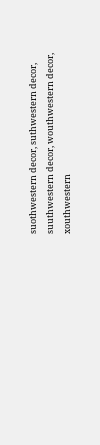suothwestern decor, suthwestern decor, suuthwestern decor, wouthwestern decor, xouthwestern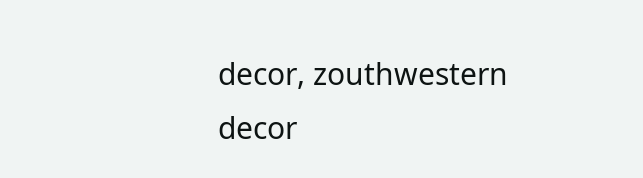decor, zouthwestern decor